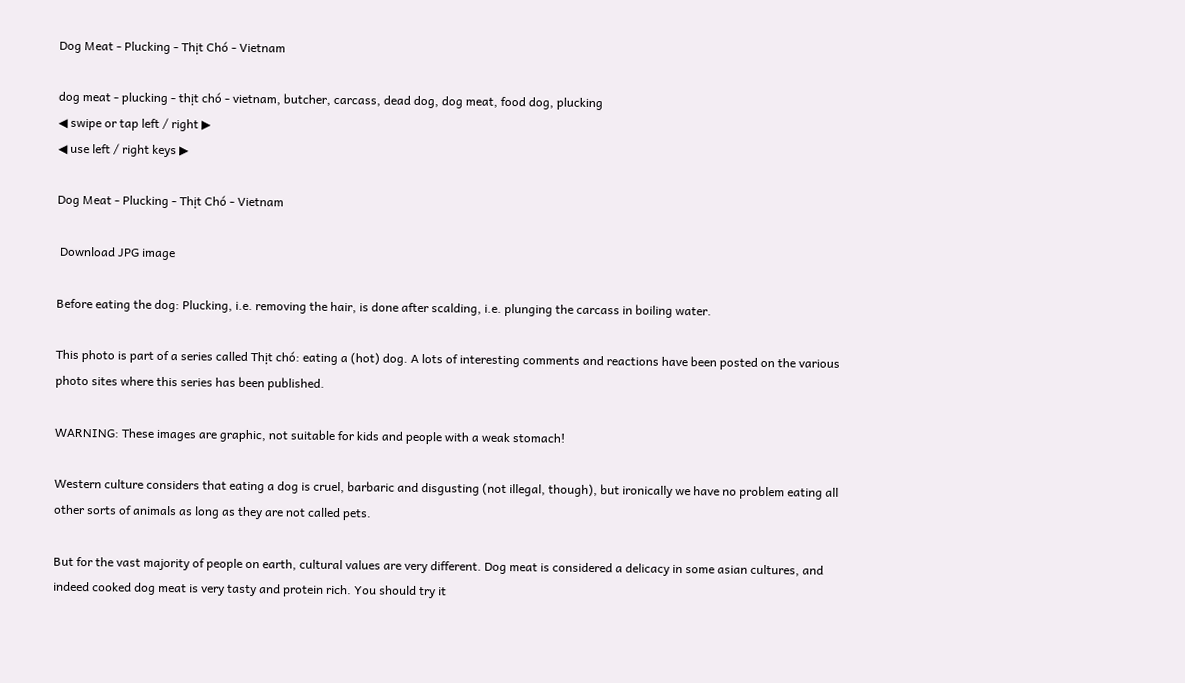Dog Meat - Plucking - Thịt Chó - Vietnam

dog meat - plucking - thịt chó - vietnam, butcher, carcass, dead dog, dog meat, food dog, plucking
◀ swipe or tap left / right ▶
◀ use left / right keys ▶

Dog Meat - Plucking - Thịt Chó - Vietnam

 Download JPG image

Before eating the dog: Plucking, i.e. removing the hair, is done after scalding, i.e. plunging the carcass in boiling water.

This photo is part of a series called Thịt chó: eating a (hot) dog. A lots of interesting comments and reactions have been posted on the various photo sites where this series has been published.

WARNING: These images are graphic, not suitable for kids and people with a weak stomach!

Western culture considers that eating a dog is cruel, barbaric and disgusting (not illegal, though), but ironically we have no problem eating all other sorts of animals as long as they are not called pets.

But for the vast majority of people on earth, cultural values are very different. Dog meat is considered a delicacy in some asian cultures, and indeed cooked dog meat is very tasty and protein rich. You should try it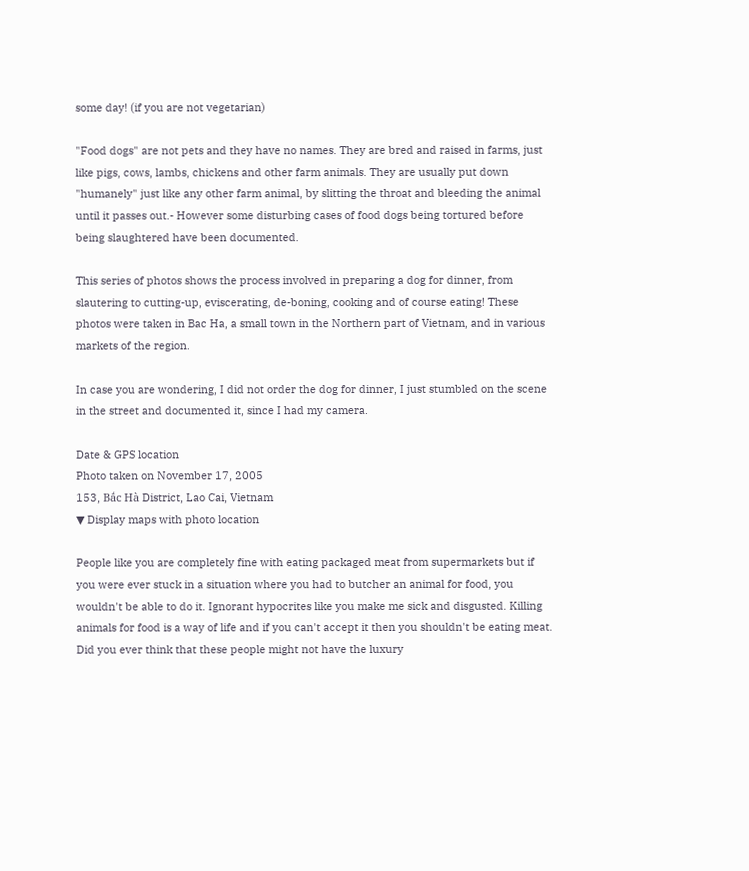some day! (if you are not vegetarian)

"Food dogs" are not pets and they have no names. They are bred and raised in farms, just like pigs, cows, lambs, chickens and other farm animals. They are usually put down "humanely" just like any other farm animal, by slitting the throat and bleeding the animal until it passes out.- However some disturbing cases of food dogs being tortured before being slaughtered have been documented.

This series of photos shows the process involved in preparing a dog for dinner, from slautering to cutting-up, eviscerating, de-boning, cooking and of course eating! These photos were taken in Bac Ha, a small town in the Northern part of Vietnam, and in various markets of the region.

In case you are wondering, I did not order the dog for dinner, I just stumbled on the scene in the street and documented it, since I had my camera.

Date & GPS location
Photo taken on November 17, 2005
153, Bắc Hà District, Lao Cai, Vietnam
▼ Display maps with photo location

People like you are completely fine with eating packaged meat from supermarkets but if you were ever stuck in a situation where you had to butcher an animal for food, you wouldn't be able to do it. Ignorant hypocrites like you make me sick and disgusted. Killing animals for food is a way of life and if you can't accept it then you shouldn't be eating meat. Did you ever think that these people might not have the luxury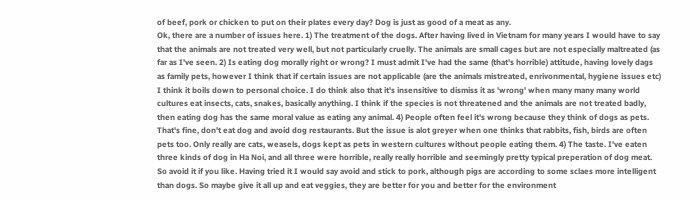of beef, pork or chicken to put on their plates every day? Dog is just as good of a meat as any.
Ok, there are a number of issues here. 1) The treatment of the dogs. After having lived in Vietnam for many years I would have to say that the animals are not treated very well, but not particularly cruelly. The animals are small cages but are not especially maltreated (as far as I've seen. 2) Is eating dog morally right or wrong? I must admit I've had the same (that's horrible) attitude, having lovely dags as family pets, however I think that if certain issues are not applicable (are the animals mistreated, enrivonmental, hygiene issues etc) I think it boils down to personal choice. I do think also that it's insensitive to dismiss it as 'wrong' when many many many world cultures eat insects, cats, snakes, basically anything. I think if the species is not threatened and the animals are not treated badly, then eating dog has the same moral value as eating any animal. 4) People often feel it's wrong because they think of dogs as pets. That's fine, don't eat dog and avoid dog restaurants. But the issue is alot greyer when one thinks that rabbits, fish, birds are often pets too. Only really are cats, weasels, dogs kept as pets in western cultures without people eating them. 4) The taste. I've eaten three kinds of dog in Ha Noi, and all three were horrible, really really horrible and seemingly pretty typical preperation of dog meat. So avoid it if you like. Having tried it I would say avoid and stick to pork, although pigs are according to some sclaes more intelligent than dogs. So maybe give it all up and eat veggies, they are better for you and better for the environment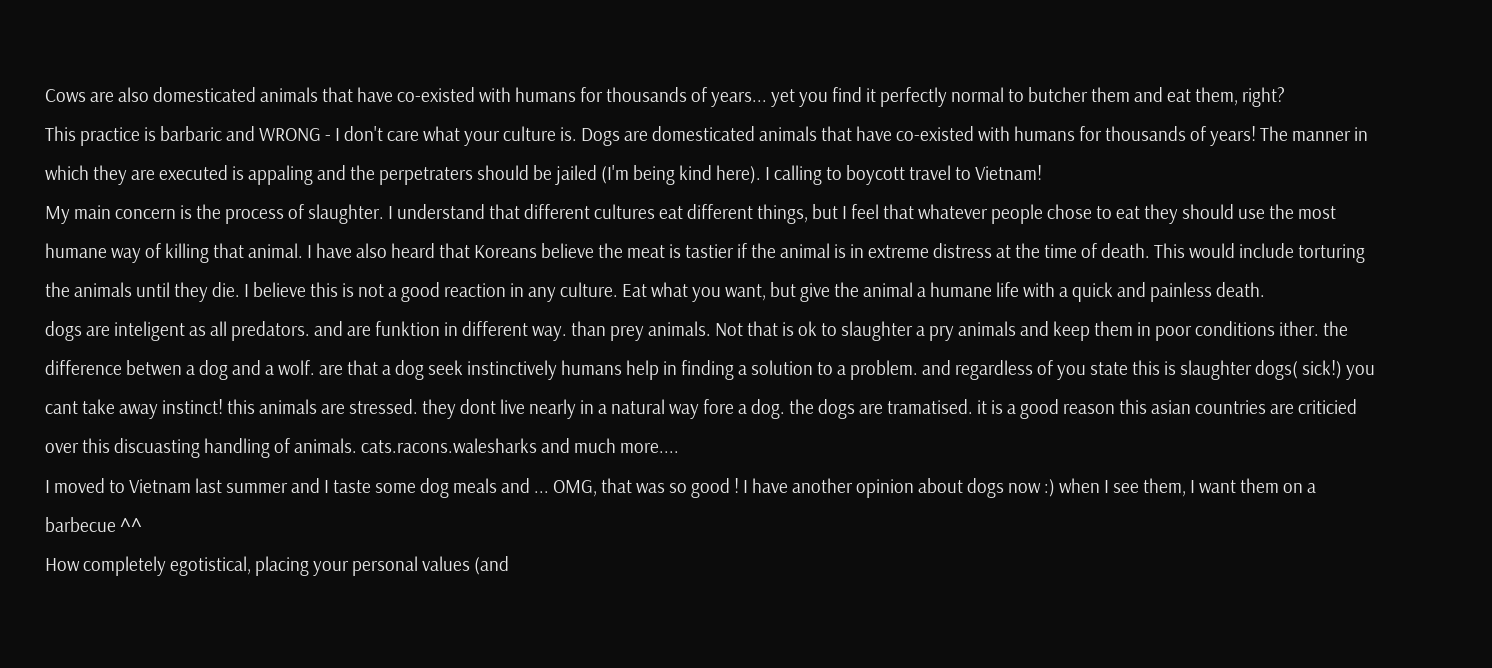Cows are also domesticated animals that have co-existed with humans for thousands of years... yet you find it perfectly normal to butcher them and eat them, right?
This practice is barbaric and WRONG - I don't care what your culture is. Dogs are domesticated animals that have co-existed with humans for thousands of years! The manner in which they are executed is appaling and the perpetraters should be jailed (I'm being kind here). I calling to boycott travel to Vietnam!
My main concern is the process of slaughter. I understand that different cultures eat different things, but I feel that whatever people chose to eat they should use the most humane way of killing that animal. I have also heard that Koreans believe the meat is tastier if the animal is in extreme distress at the time of death. This would include torturing the animals until they die. I believe this is not a good reaction in any culture. Eat what you want, but give the animal a humane life with a quick and painless death.
dogs are inteligent as all predators. and are funktion in different way. than prey animals. Not that is ok to slaughter a pry animals and keep them in poor conditions ither. the difference betwen a dog and a wolf. are that a dog seek instinctively humans help in finding a solution to a problem. and regardless of you state this is slaughter dogs( sick!) you cant take away instinct! this animals are stressed. they dont live nearly in a natural way fore a dog. the dogs are tramatised. it is a good reason this asian countries are criticied over this discuasting handling of animals. cats.racons.walesharks and much more....
I moved to Vietnam last summer and I taste some dog meals and ... OMG, that was so good ! I have another opinion about dogs now :) when I see them, I want them on a barbecue ^^
How completely egotistical, placing your personal values (and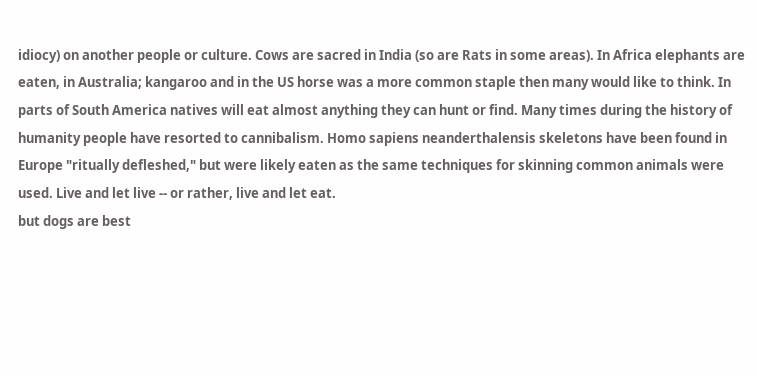idiocy) on another people or culture. Cows are sacred in India (so are Rats in some areas). In Africa elephants are eaten, in Australia; kangaroo and in the US horse was a more common staple then many would like to think. In parts of South America natives will eat almost anything they can hunt or find. Many times during the history of humanity people have resorted to cannibalism. Homo sapiens neanderthalensis skeletons have been found in Europe "ritually defleshed," but were likely eaten as the same techniques for skinning common animals were used. Live and let live -- or rather, live and let eat.
but dogs are best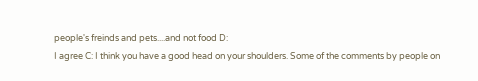people's freinds and pets....and not food D:
I agree C: I think you have a good head on your shoulders. Some of the comments by people on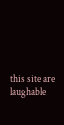this site are laughable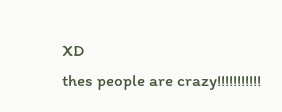XD
thes people are crazy!!!!!!!!!!!